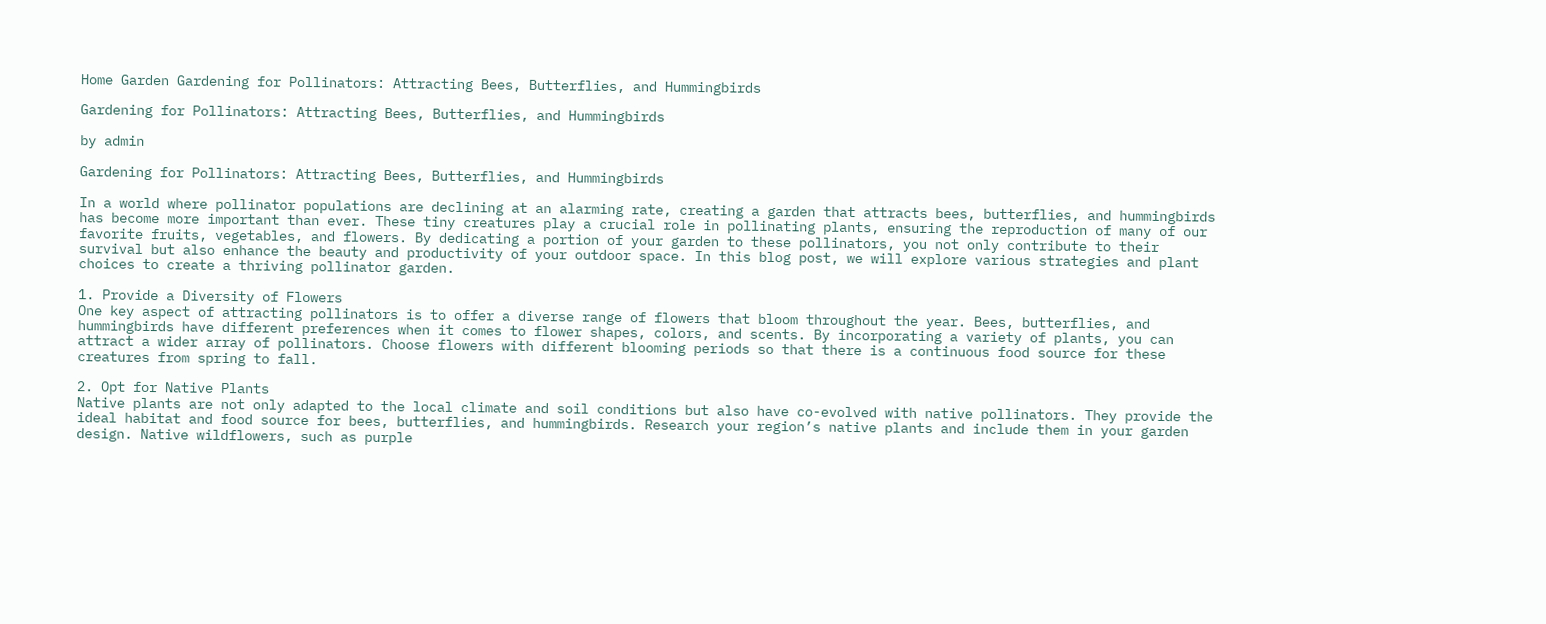Home Garden Gardening for Pollinators: Attracting Bees, Butterflies, and Hummingbirds

Gardening for Pollinators: Attracting Bees, Butterflies, and Hummingbirds

by admin

Gardening for Pollinators: Attracting Bees, Butterflies, and Hummingbirds

In a world where pollinator populations are declining at an alarming rate, creating a garden that attracts bees, butterflies, and hummingbirds has become more important than ever. These tiny creatures play a crucial role in pollinating plants, ensuring the reproduction of many of our favorite fruits, vegetables, and flowers. By dedicating a portion of your garden to these pollinators, you not only contribute to their survival but also enhance the beauty and productivity of your outdoor space. In this blog post, we will explore various strategies and plant choices to create a thriving pollinator garden.

1. Provide a Diversity of Flowers
One key aspect of attracting pollinators is to offer a diverse range of flowers that bloom throughout the year. Bees, butterflies, and hummingbirds have different preferences when it comes to flower shapes, colors, and scents. By incorporating a variety of plants, you can attract a wider array of pollinators. Choose flowers with different blooming periods so that there is a continuous food source for these creatures from spring to fall.

2. Opt for Native Plants
Native plants are not only adapted to the local climate and soil conditions but also have co-evolved with native pollinators. They provide the ideal habitat and food source for bees, butterflies, and hummingbirds. Research your region’s native plants and include them in your garden design. Native wildflowers, such as purple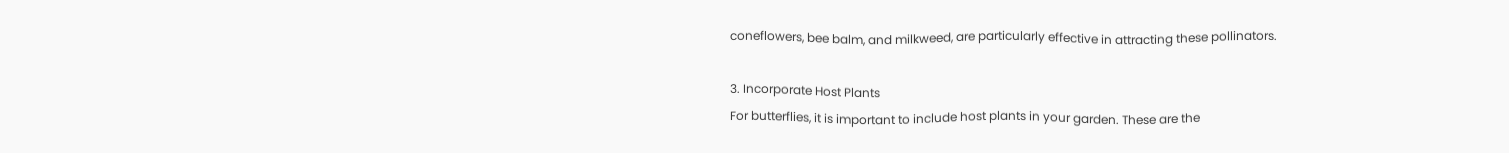coneflowers, bee balm, and milkweed, are particularly effective in attracting these pollinators.

3. Incorporate Host Plants
For butterflies, it is important to include host plants in your garden. These are the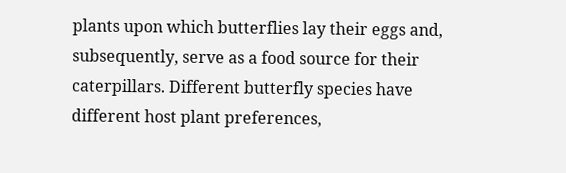plants upon which butterflies lay their eggs and, subsequently, serve as a food source for their caterpillars. Different butterfly species have different host plant preferences,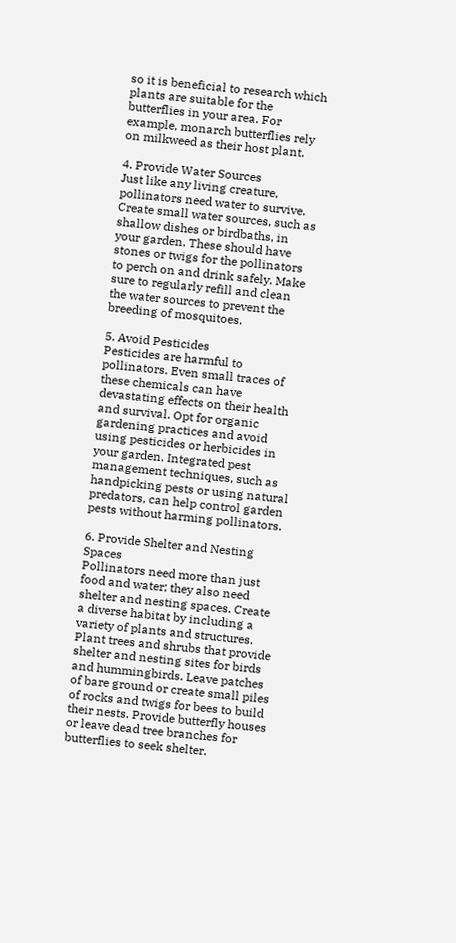so it is beneficial to research which plants are suitable for the butterflies in your area. For example, monarch butterflies rely on milkweed as their host plant.

4. Provide Water Sources
Just like any living creature, pollinators need water to survive. Create small water sources, such as shallow dishes or birdbaths, in your garden. These should have stones or twigs for the pollinators to perch on and drink safely. Make sure to regularly refill and clean the water sources to prevent the breeding of mosquitoes.

5. Avoid Pesticides
Pesticides are harmful to pollinators. Even small traces of these chemicals can have devastating effects on their health and survival. Opt for organic gardening practices and avoid using pesticides or herbicides in your garden. Integrated pest management techniques, such as handpicking pests or using natural predators, can help control garden pests without harming pollinators.

6. Provide Shelter and Nesting Spaces
Pollinators need more than just food and water; they also need shelter and nesting spaces. Create a diverse habitat by including a variety of plants and structures. Plant trees and shrubs that provide shelter and nesting sites for birds and hummingbirds. Leave patches of bare ground or create small piles of rocks and twigs for bees to build their nests. Provide butterfly houses or leave dead tree branches for butterflies to seek shelter.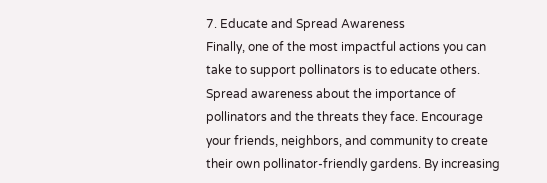7. Educate and Spread Awareness
Finally, one of the most impactful actions you can take to support pollinators is to educate others. Spread awareness about the importance of pollinators and the threats they face. Encourage your friends, neighbors, and community to create their own pollinator-friendly gardens. By increasing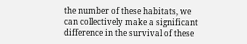the number of these habitats, we can collectively make a significant difference in the survival of these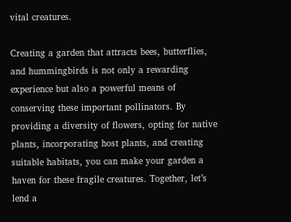vital creatures.

Creating a garden that attracts bees, butterflies, and hummingbirds is not only a rewarding experience but also a powerful means of conserving these important pollinators. By providing a diversity of flowers, opting for native plants, incorporating host plants, and creating suitable habitats, you can make your garden a haven for these fragile creatures. Together, let’s lend a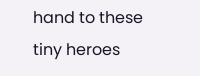hand to these tiny heroes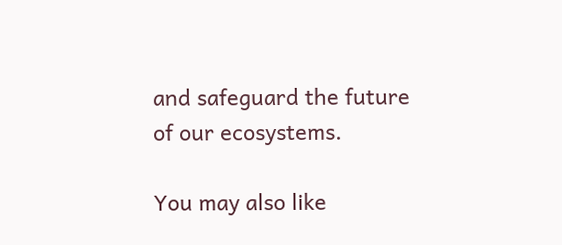and safeguard the future of our ecosystems.

You may also like